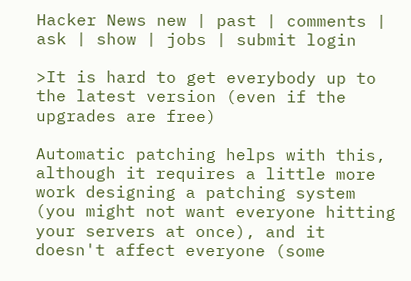Hacker News new | past | comments | ask | show | jobs | submit login

>It is hard to get everybody up to the latest version (even if the upgrades are free)

Automatic patching helps with this, although it requires a little more work designing a patching system (you might not want everyone hitting your servers at once), and it doesn't affect everyone (some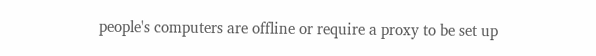people's computers are offline or require a proxy to be set up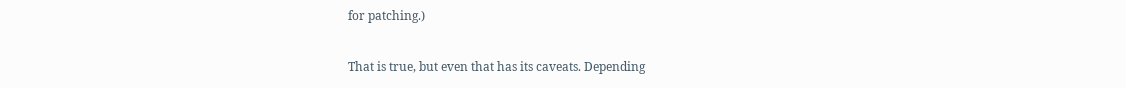for patching.)

That is true, but even that has its caveats. Depending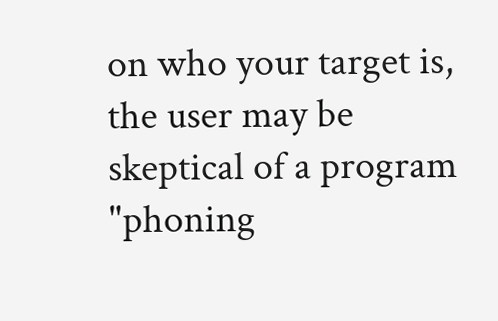on who your target is, the user may be skeptical of a program "phoning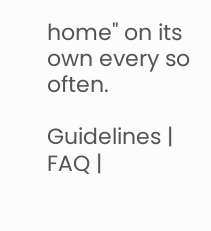home" on its own every so often.

Guidelines | FAQ |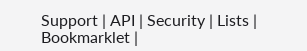Support | API | Security | Lists | Bookmarklet |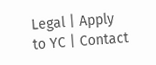Legal | Apply to YC | Contact